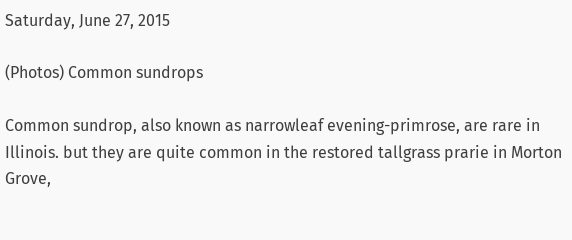Saturday, June 27, 2015

(Photos) Common sundrops

Common sundrop, also known as narrowleaf evening-primrose, are rare in Illinois. but they are quite common in the restored tallgrass prarie in Morton Grove,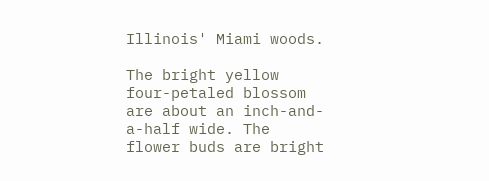Illinois' Miami woods.

The bright yellow four-petaled blossom are about an inch-and-a-half wide. The flower buds are bright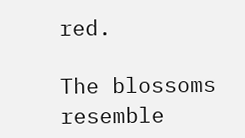red.

The blossoms resemble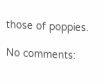those of poppies.

No comments: